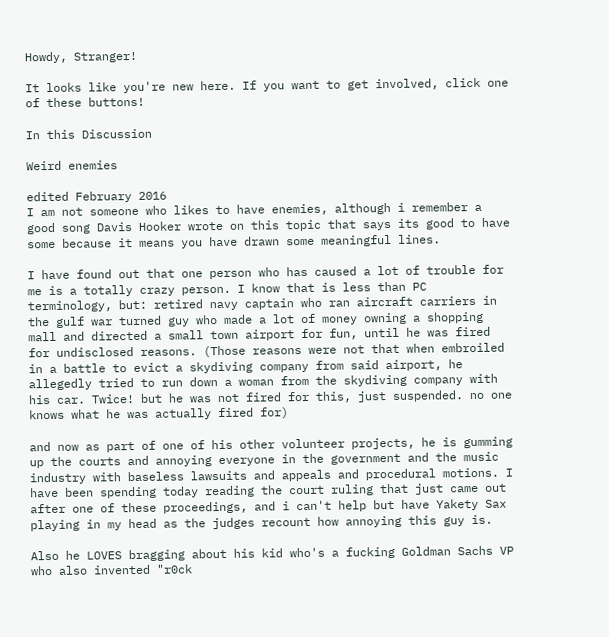Howdy, Stranger!

It looks like you're new here. If you want to get involved, click one of these buttons!

In this Discussion

Weird enemies

edited February 2016
I am not someone who likes to have enemies, although i remember a good song Davis Hooker wrote on this topic that says its good to have some because it means you have drawn some meaningful lines.

I have found out that one person who has caused a lot of trouble for me is a totally crazy person. I know that is less than PC terminology, but: retired navy captain who ran aircraft carriers in the gulf war turned guy who made a lot of money owning a shopping mall and directed a small town airport for fun, until he was fired for undisclosed reasons. (Those reasons were not that when embroiled in a battle to evict a skydiving company from said airport, he allegedly tried to run down a woman from the skydiving company with his car. Twice! but he was not fired for this, just suspended. no one knows what he was actually fired for)

and now as part of one of his other volunteer projects, he is gumming up the courts and annoying everyone in the government and the music industry with baseless lawsuits and appeals and procedural motions. I have been spending today reading the court ruling that just came out after one of these proceedings, and i can't help but have Yakety Sax playing in my head as the judges recount how annoying this guy is.

Also he LOVES bragging about his kid who's a fucking Goldman Sachs VP who also invented "r0ck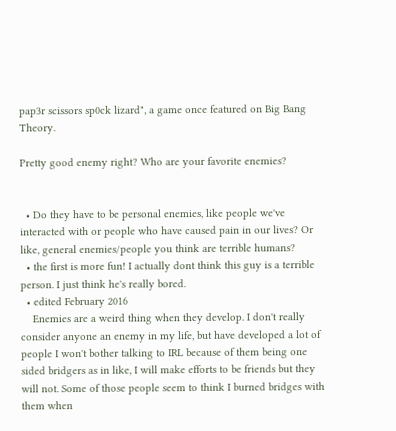pap3r scissors sp0ck lizard", a game once featured on Big Bang Theory.

Pretty good enemy right? Who are your favorite enemies?


  • Do they have to be personal enemies, like people we've interacted with or people who have caused pain in our lives? Or like, general enemies/people you think are terrible humans?
  • the first is more fun! I actually dont think this guy is a terrible person. I just think he's really bored.
  • edited February 2016
    Enemies are a weird thing when they develop. I don't really consider anyone an enemy in my life, but have developed a lot of people I won't bother talking to IRL because of them being one sided bridgers as in like, I will make efforts to be friends but they will not. Some of those people seem to think I burned bridges with them when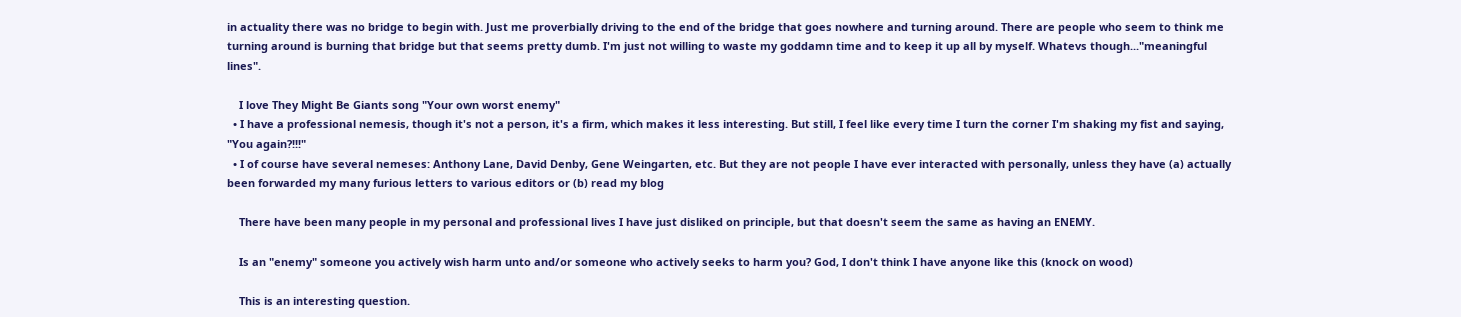in actuality there was no bridge to begin with. Just me proverbially driving to the end of the bridge that goes nowhere and turning around. There are people who seem to think me turning around is burning that bridge but that seems pretty dumb. I'm just not willing to waste my goddamn time and to keep it up all by myself. Whatevs though..."meaningful lines".

    I love They Might Be Giants song "Your own worst enemy"
  • I have a professional nemesis, though it's not a person, it's a firm, which makes it less interesting. But still, I feel like every time I turn the corner I'm shaking my fist and saying, "You again?!!!"
  • I of course have several nemeses: Anthony Lane, David Denby, Gene Weingarten, etc. But they are not people I have ever interacted with personally, unless they have (a) actually been forwarded my many furious letters to various editors or (b) read my blog

    There have been many people in my personal and professional lives I have just disliked on principle, but that doesn't seem the same as having an ENEMY.

    Is an "enemy" someone you actively wish harm unto and/or someone who actively seeks to harm you? God, I don't think I have anyone like this (knock on wood)

    This is an interesting question.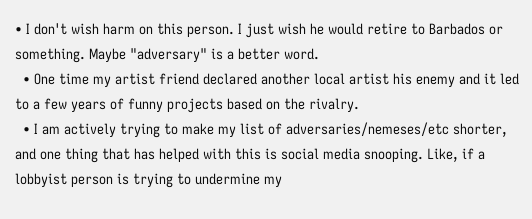• I don't wish harm on this person. I just wish he would retire to Barbados or something. Maybe "adversary" is a better word.
  • One time my artist friend declared another local artist his enemy and it led to a few years of funny projects based on the rivalry.
  • I am actively trying to make my list of adversaries/nemeses/etc shorter, and one thing that has helped with this is social media snooping. Like, if a lobbyist person is trying to undermine my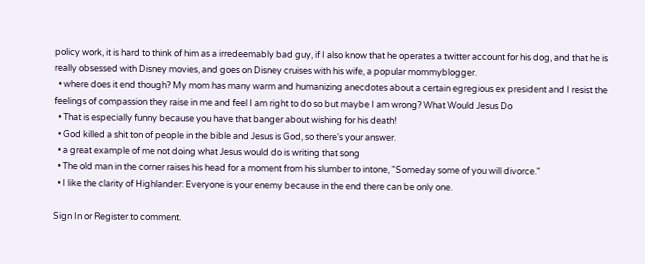policy work, it is hard to think of him as a irredeemably bad guy, if I also know that he operates a twitter account for his dog, and that he is really obsessed with Disney movies, and goes on Disney cruises with his wife, a popular mommyblogger.
  • where does it end though? My mom has many warm and humanizing anecdotes about a certain egregious ex president and I resist the feelings of compassion they raise in me and feel I am right to do so but maybe I am wrong? What Would Jesus Do
  • That is especially funny because you have that banger about wishing for his death!
  • God killed a shit ton of people in the bible and Jesus is God, so there's your answer.
  • a great example of me not doing what Jesus would do is writing that song
  • The old man in the corner raises his head for a moment from his slumber to intone, "Someday some of you will divorce."
  • I like the clarity of Highlander: Everyone is your enemy because in the end there can be only one.

Sign In or Register to comment.